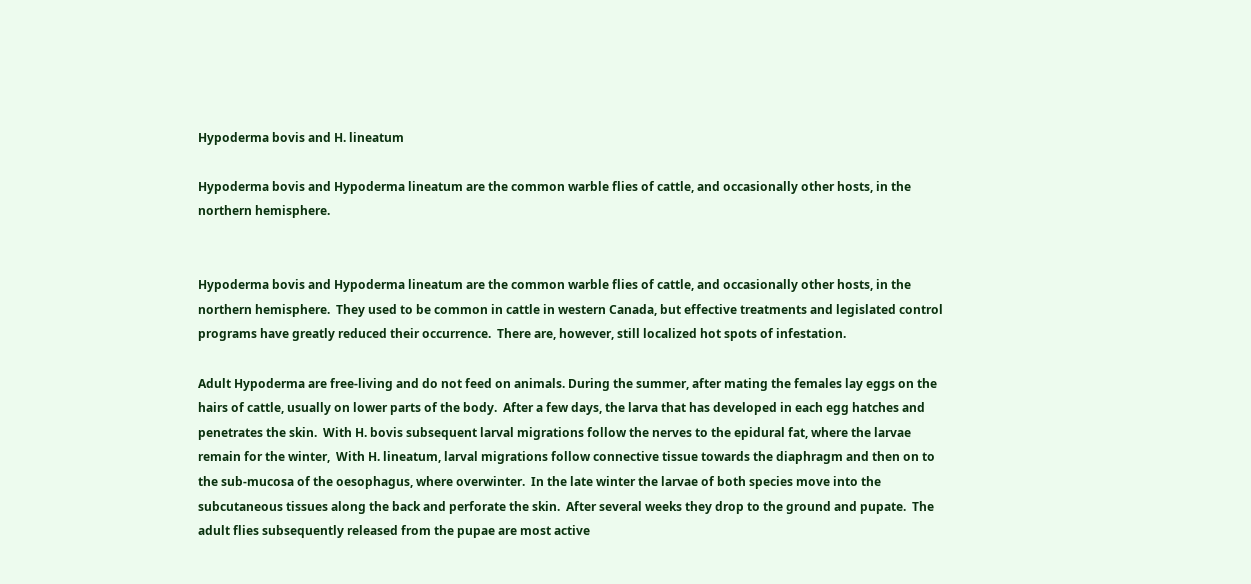Hypoderma bovis and H. lineatum

Hypoderma bovis and Hypoderma lineatum are the common warble flies of cattle, and occasionally other hosts, in the northern hemisphere.


Hypoderma bovis and Hypoderma lineatum are the common warble flies of cattle, and occasionally other hosts, in the northern hemisphere.  They used to be common in cattle in western Canada, but effective treatments and legislated control programs have greatly reduced their occurrence.  There are, however, still localized hot spots of infestation.

Adult Hypoderma are free-living and do not feed on animals. During the summer, after mating the females lay eggs on the hairs of cattle, usually on lower parts of the body.  After a few days, the larva that has developed in each egg hatches and penetrates the skin.  With H. bovis subsequent larval migrations follow the nerves to the epidural fat, where the larvae remain for the winter,  With H. lineatum, larval migrations follow connective tissue towards the diaphragm and then on to the sub-mucosa of the oesophagus, where overwinter.  In the late winter the larvae of both species move into the subcutaneous tissues along the back and perforate the skin.  After several weeks they drop to the ground and pupate.  The adult flies subsequently released from the pupae are most active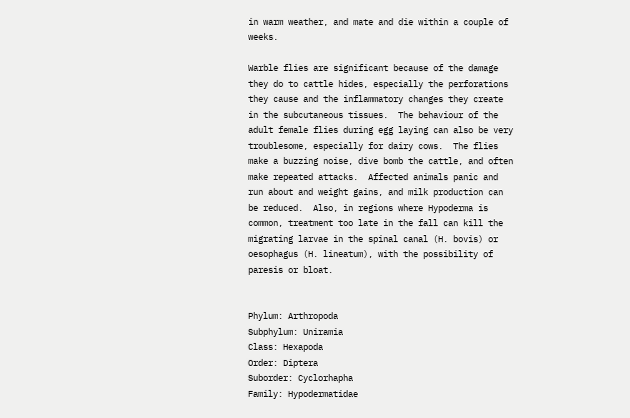in warm weather, and mate and die within a couple of weeks.

Warble flies are significant because of the damage they do to cattle hides, especially the perforations they cause and the inflammatory changes they create in the subcutaneous tissues.  The behaviour of the adult female flies during egg laying can also be very troublesome, especially for dairy cows.  The flies make a buzzing noise, dive bomb the cattle, and often make repeated attacks.  Affected animals panic and run about and weight gains, and milk production can be reduced.  Also, in regions where Hypoderma is common, treatment too late in the fall can kill the migrating larvae in the spinal canal (H. bovis) or oesophagus (H. lineatum), with the possibility of paresis or bloat.


Phylum: Arthropoda
Subphylum: Uniramia
Class: Hexapoda
Order: Diptera
Suborder: Cyclorhapha
Family: Hypodermatidae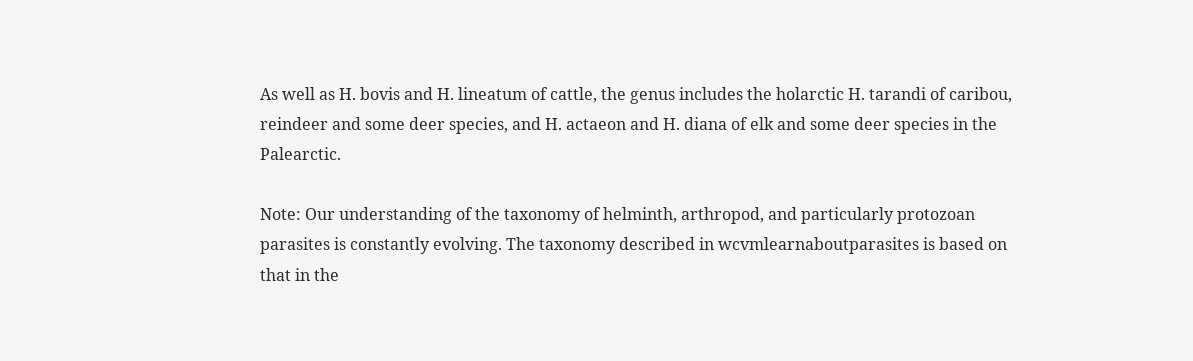As well as H. bovis and H. lineatum of cattle, the genus includes the holarctic H. tarandi of caribou, reindeer and some deer species, and H. actaeon and H. diana of elk and some deer species in the Palearctic.

Note: Our understanding of the taxonomy of helminth, arthropod, and particularly protozoan parasites is constantly evolving. The taxonomy described in wcvmlearnaboutparasites is based on that in the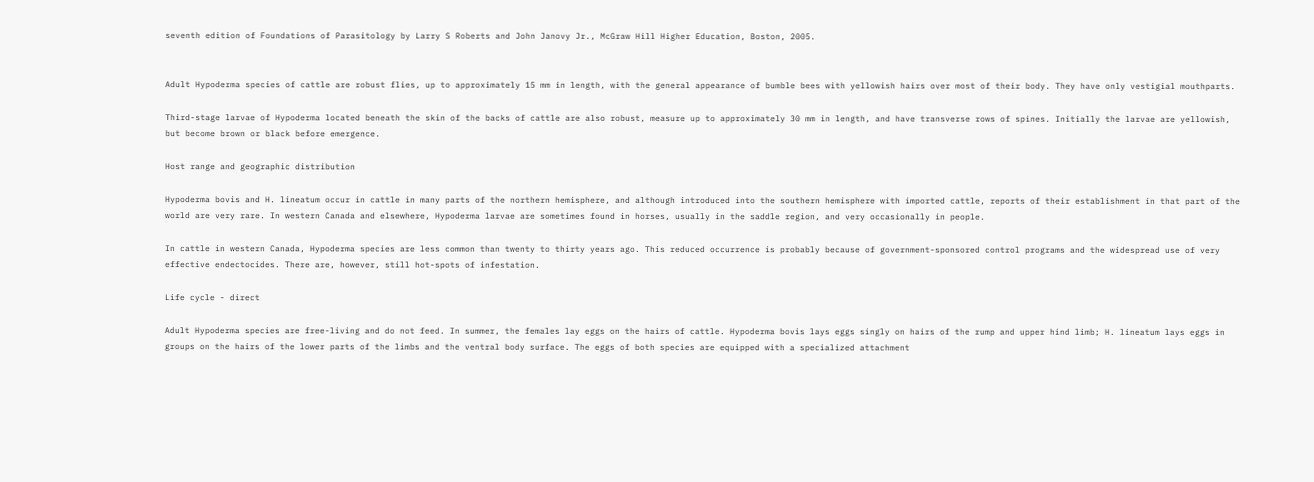seventh edition of Foundations of Parasitology by Larry S Roberts and John Janovy Jr., McGraw Hill Higher Education, Boston, 2005.


Adult Hypoderma species of cattle are robust flies, up to approximately 15 mm in length, with the general appearance of bumble bees with yellowish hairs over most of their body. They have only vestigial mouthparts.

Third-stage larvae of Hypoderma located beneath the skin of the backs of cattle are also robust, measure up to approximately 30 mm in length, and have transverse rows of spines. Initially the larvae are yellowish, but become brown or black before emergence.

Host range and geographic distribution

Hypoderma bovis and H. lineatum occur in cattle in many parts of the northern hemisphere, and although introduced into the southern hemisphere with imported cattle, reports of their establishment in that part of the world are very rare. In western Canada and elsewhere, Hypoderma larvae are sometimes found in horses, usually in the saddle region, and very occasionally in people.

In cattle in western Canada, Hypoderma species are less common than twenty to thirty years ago. This reduced occurrence is probably because of government-sponsored control programs and the widespread use of very effective endectocides. There are, however, still hot-spots of infestation.

Life cycle - direct

Adult Hypoderma species are free-living and do not feed. In summer, the females lay eggs on the hairs of cattle. Hypoderma bovis lays eggs singly on hairs of the rump and upper hind limb; H. lineatum lays eggs in groups on the hairs of the lower parts of the limbs and the ventral body surface. The eggs of both species are equipped with a specialized attachment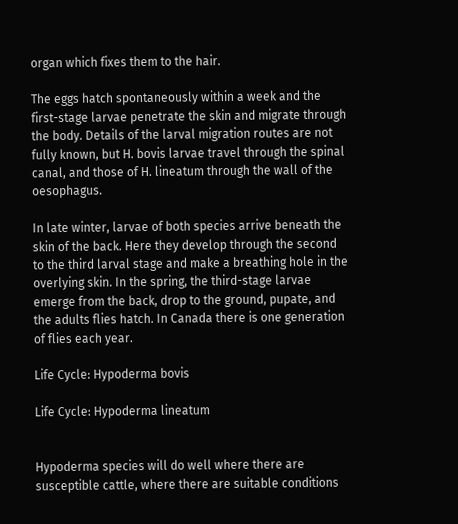organ which fixes them to the hair.

The eggs hatch spontaneously within a week and the first-stage larvae penetrate the skin and migrate through the body. Details of the larval migration routes are not fully known, but H. bovis larvae travel through the spinal canal, and those of H. lineatum through the wall of the oesophagus.

In late winter, larvae of both species arrive beneath the skin of the back. Here they develop through the second to the third larval stage and make a breathing hole in the overlying skin. In the spring, the third-stage larvae emerge from the back, drop to the ground, pupate, and the adults flies hatch. In Canada there is one generation of flies each year.

Life Cycle: Hypoderma bovis

Life Cycle: Hypoderma lineatum


Hypoderma species will do well where there are susceptible cattle, where there are suitable conditions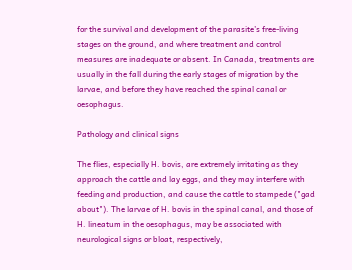for the survival and development of the parasite’s free-living stages on the ground, and where treatment and control measures are inadequate or absent. In Canada, treatments are usually in the fall during the early stages of migration by the larvae, and before they have reached the spinal canal or oesophagus.

Pathology and clinical signs

The flies, especially H. bovis, are extremely irritating as they approach the cattle and lay eggs, and they may interfere with feeding and production, and cause the cattle to stampede ("gad about"). The larvae of H. bovis in the spinal canal, and those of H. lineatum in the oesophagus, may be associated with neurological signs or bloat, respectively,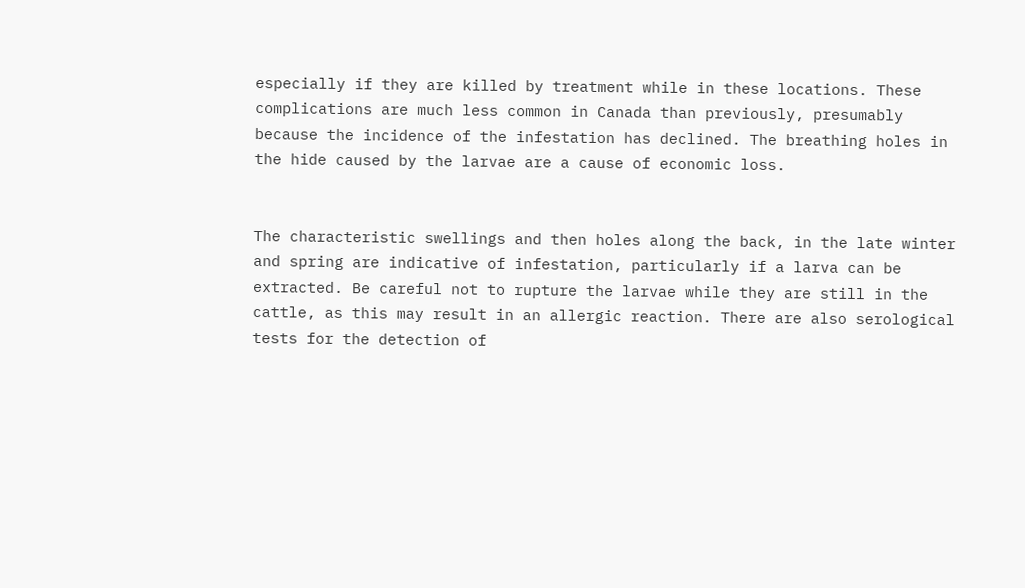especially if they are killed by treatment while in these locations. These complications are much less common in Canada than previously, presumably because the incidence of the infestation has declined. The breathing holes in the hide caused by the larvae are a cause of economic loss.


The characteristic swellings and then holes along the back, in the late winter and spring are indicative of infestation, particularly if a larva can be extracted. Be careful not to rupture the larvae while they are still in the cattle, as this may result in an allergic reaction. There are also serological tests for the detection of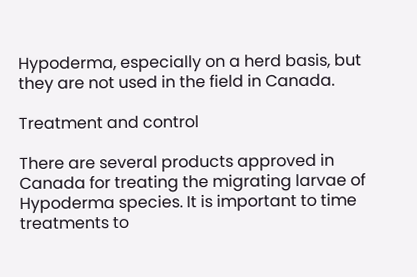Hypoderma, especially on a herd basis, but they are not used in the field in Canada.

Treatment and control

There are several products approved in Canada for treating the migrating larvae of Hypoderma species. It is important to time treatments to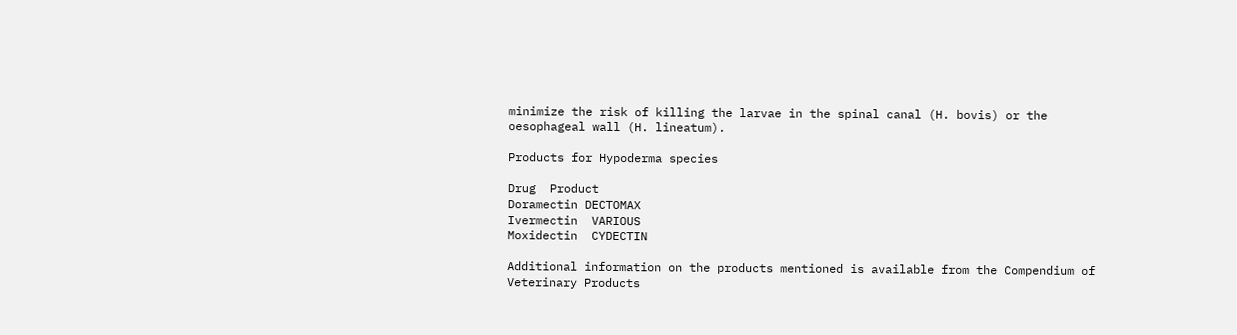minimize the risk of killing the larvae in the spinal canal (H. bovis) or the oesophageal wall (H. lineatum).

Products for Hypoderma species

Drug  Product
Doramectin DECTOMAX
Ivermectin  VARIOUS
Moxidectin  CYDECTIN

Additional information on the products mentioned is available from the Compendium of Veterinary Products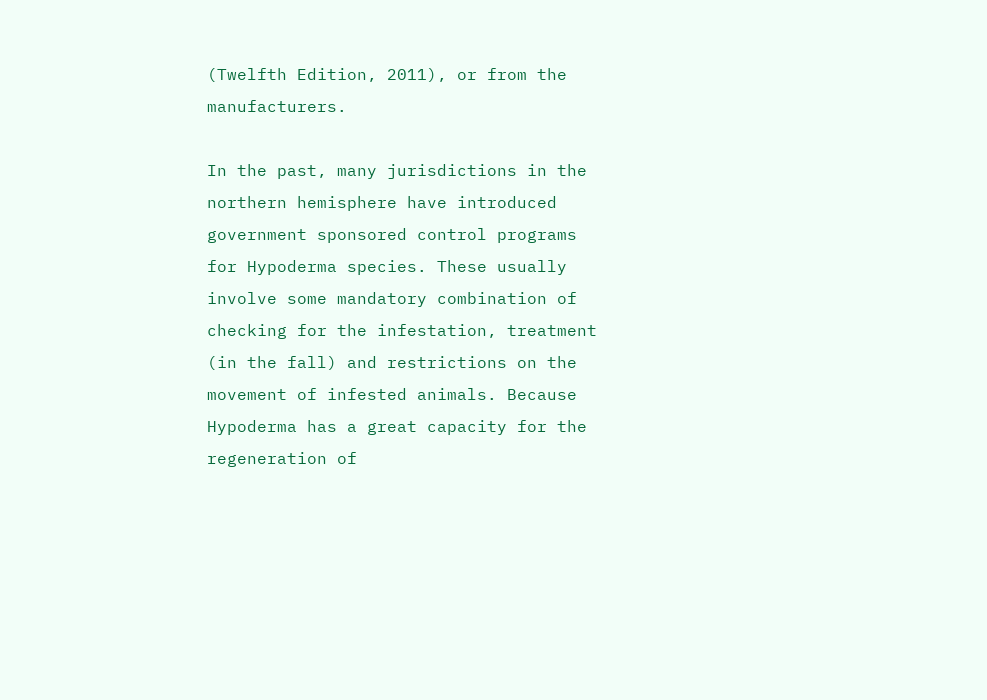(Twelfth Edition, 2011), or from the manufacturers.

In the past, many jurisdictions in the northern hemisphere have introduced government sponsored control programs for Hypoderma species. These usually involve some mandatory combination of checking for the infestation, treatment (in the fall) and restrictions on the movement of infested animals. Because Hypoderma has a great capacity for the regeneration of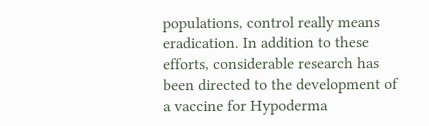populations, control really means eradication. In addition to these efforts, considerable research has been directed to the development of a vaccine for Hypoderma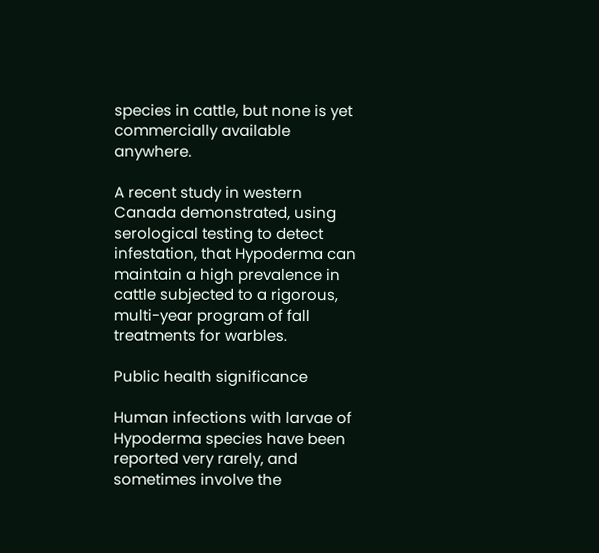species in cattle, but none is yet commercially available anywhere.

A recent study in western Canada demonstrated, using serological testing to detect infestation, that Hypoderma can maintain a high prevalence in cattle subjected to a rigorous, multi-year program of fall treatments for warbles.

Public health significance

Human infections with larvae of Hypoderma species have been reported very rarely, and sometimes involve the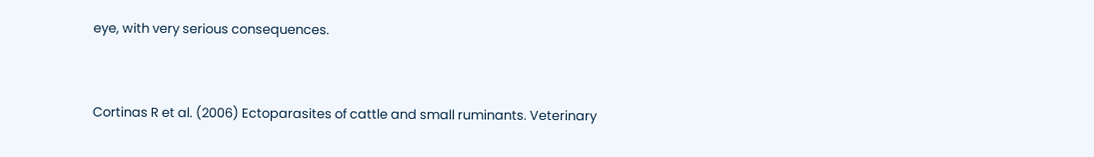eye, with very serious consequences.


Cortinas R et al. (2006) Ectoparasites of cattle and small ruminants. Veterinary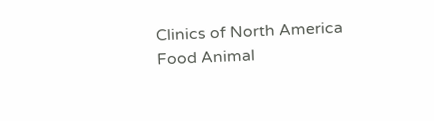Clinics of North America Food Animal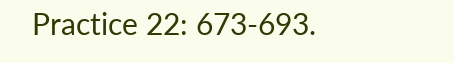Practice 22: 673-693.